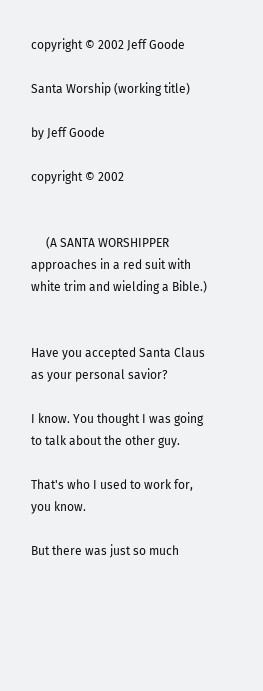copyright © 2002 Jeff Goode

Santa Worship (working title)

by Jeff Goode

copyright © 2002


     (A SANTA WORSHIPPER approaches in a red suit with white trim and wielding a Bible.)


Have you accepted Santa Claus as your personal savior?

I know. You thought I was going to talk about the other guy.

That's who I used to work for, you know.

But there was just so much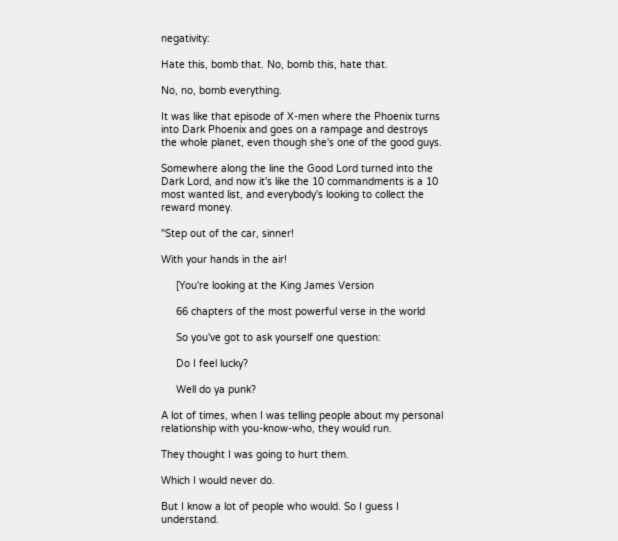negativity:

Hate this, bomb that. No, bomb this, hate that.

No, no, bomb everything.

It was like that episode of X-men where the Phoenix turns into Dark Phoenix and goes on a rampage and destroys the whole planet, even though she's one of the good guys.

Somewhere along the line the Good Lord turned into the Dark Lord, and now it's like the 10 commandments is a 10 most wanted list, and everybody's looking to collect the reward money.

"Step out of the car, sinner!

With your hands in the air!

     [You're looking at the King James Version

     66 chapters of the most powerful verse in the world

     So you've got to ask yourself one question:

     Do I feel lucky?

     Well do ya punk?

A lot of times, when I was telling people about my personal relationship with you-know-who, they would run.

They thought I was going to hurt them.

Which I would never do.

But I know a lot of people who would. So I guess I understand.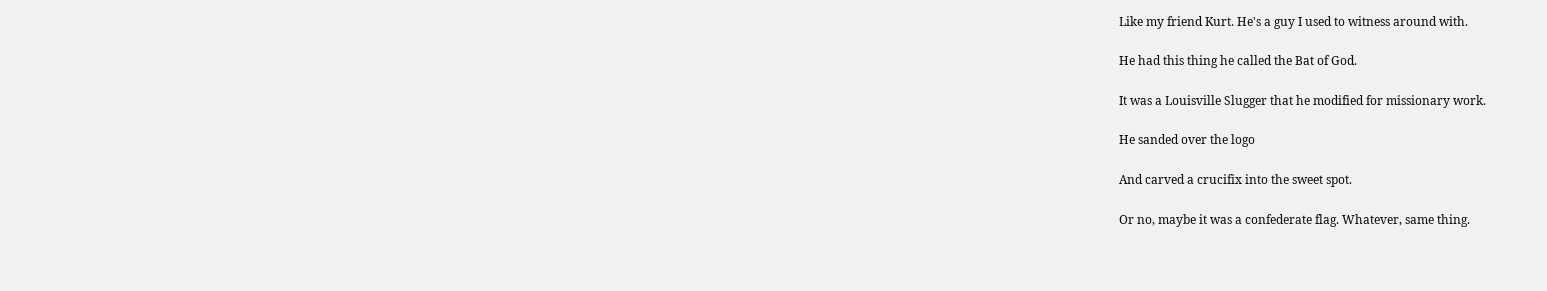Like my friend Kurt. He's a guy I used to witness around with.

He had this thing he called the Bat of God.

It was a Louisville Slugger that he modified for missionary work.

He sanded over the logo

And carved a crucifix into the sweet spot.

Or no, maybe it was a confederate flag. Whatever, same thing.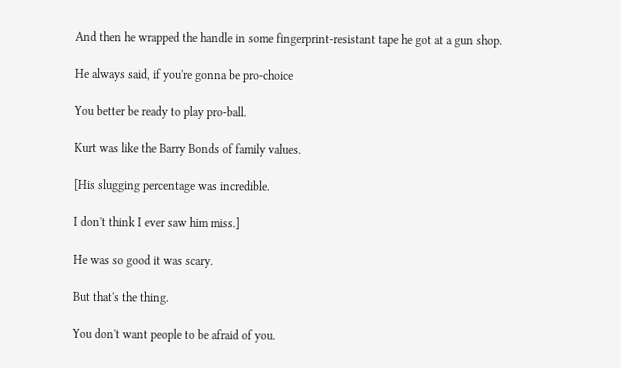And then he wrapped the handle in some fingerprint-resistant tape he got at a gun shop.

He always said, if you're gonna be pro-choice

You better be ready to play pro-ball.

Kurt was like the Barry Bonds of family values.

[His slugging percentage was incredible.

I don't think I ever saw him miss.]

He was so good it was scary.

But that's the thing.

You don't want people to be afraid of you.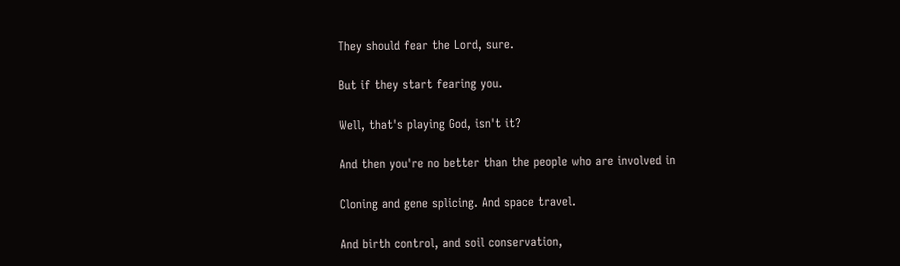They should fear the Lord, sure.

But if they start fearing you.

Well, that's playing God, isn't it?

And then you're no better than the people who are involved in

Cloning and gene splicing. And space travel.

And birth control, and soil conservation,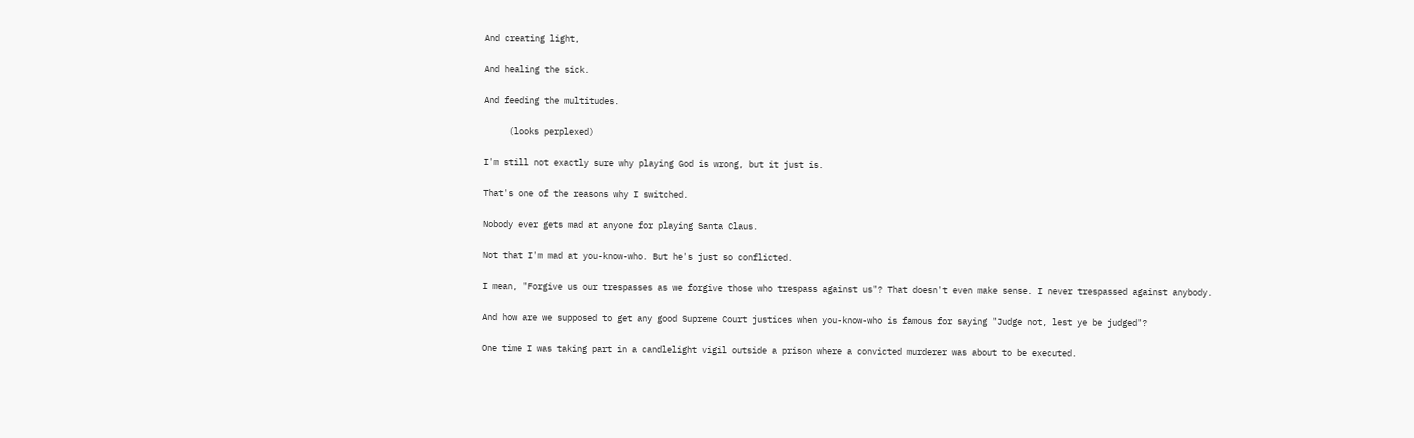And creating light,

And healing the sick.

And feeding the multitudes.

     (looks perplexed)

I'm still not exactly sure why playing God is wrong, but it just is.

That's one of the reasons why I switched.

Nobody ever gets mad at anyone for playing Santa Claus.

Not that I'm mad at you-know-who. But he's just so conflicted.

I mean, "Forgive us our trespasses as we forgive those who trespass against us"? That doesn't even make sense. I never trespassed against anybody.

And how are we supposed to get any good Supreme Court justices when you-know-who is famous for saying "Judge not, lest ye be judged"?

One time I was taking part in a candlelight vigil outside a prison where a convicted murderer was about to be executed.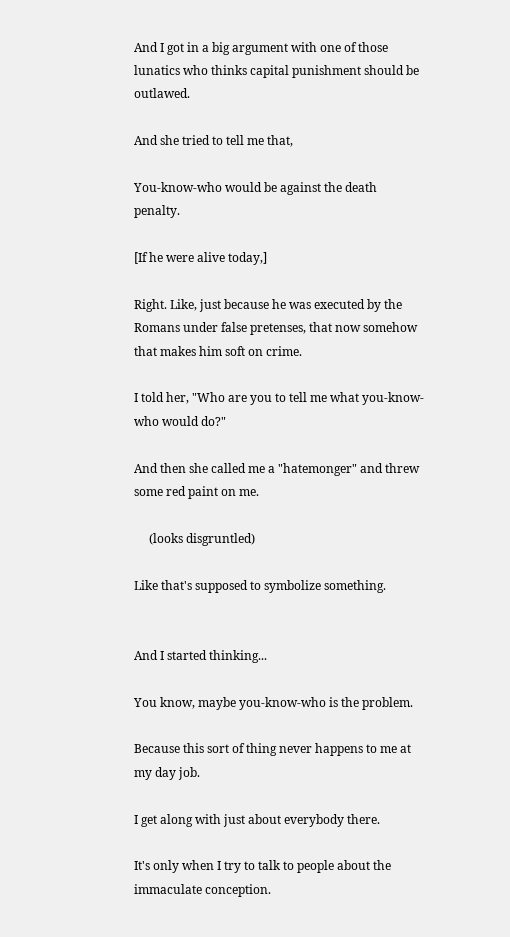And I got in a big argument with one of those lunatics who thinks capital punishment should be outlawed.

And she tried to tell me that,

You-know-who would be against the death penalty.

[If he were alive today,]

Right. Like, just because he was executed by the Romans under false pretenses, that now somehow that makes him soft on crime.

I told her, "Who are you to tell me what you-know-who would do?"

And then she called me a "hatemonger" and threw some red paint on me.

     (looks disgruntled)

Like that's supposed to symbolize something.


And I started thinking...

You know, maybe you-know-who is the problem.

Because this sort of thing never happens to me at my day job.

I get along with just about everybody there.

It's only when I try to talk to people about the immaculate conception.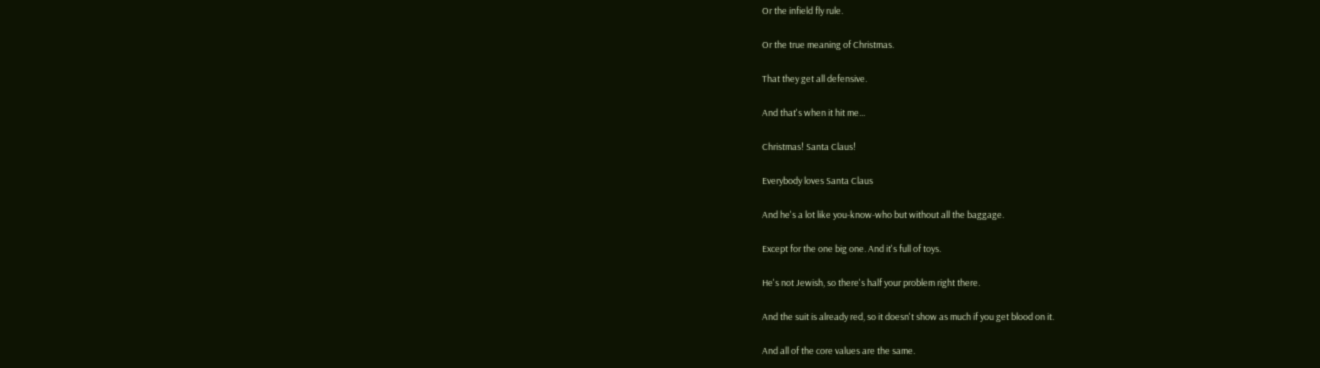Or the infield fly rule.

Or the true meaning of Christmas.

That they get all defensive.

And that's when it hit me...

Christmas! Santa Claus!

Everybody loves Santa Claus

And he's a lot like you-know-who but without all the baggage.

Except for the one big one. And it's full of toys.

He's not Jewish, so there's half your problem right there.

And the suit is already red, so it doesn't show as much if you get blood on it.

And all of the core values are the same.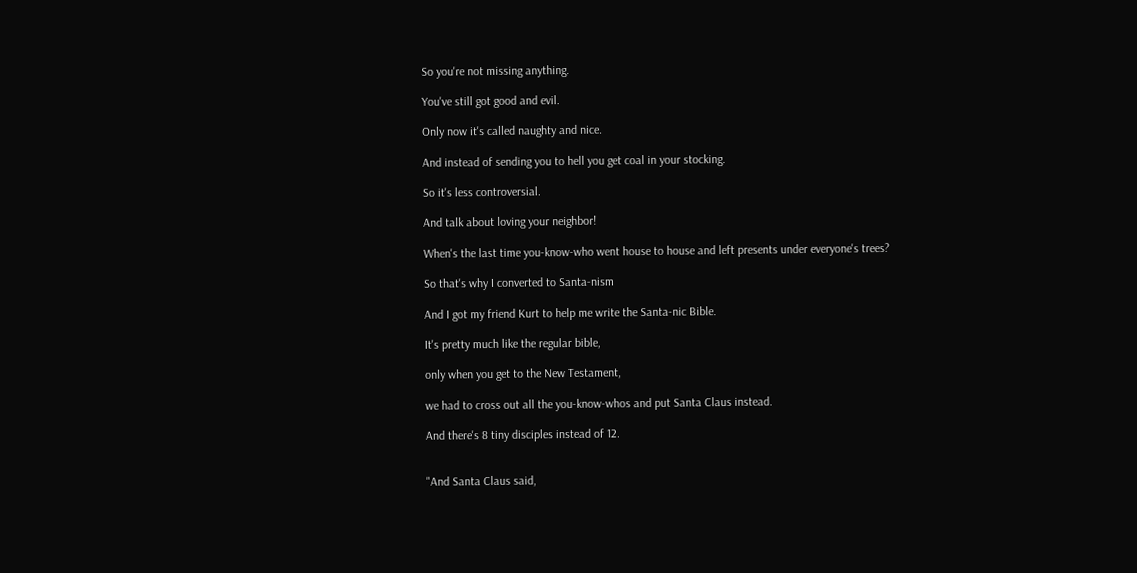So you're not missing anything.

You've still got good and evil.

Only now it's called naughty and nice.

And instead of sending you to hell you get coal in your stocking.

So it's less controversial.

And talk about loving your neighbor!

When's the last time you-know-who went house to house and left presents under everyone's trees?

So that's why I converted to Santa-nism

And I got my friend Kurt to help me write the Santa-nic Bible.

It's pretty much like the regular bible,

only when you get to the New Testament,

we had to cross out all the you-know-whos and put Santa Claus instead.

And there's 8 tiny disciples instead of 12.


"And Santa Claus said,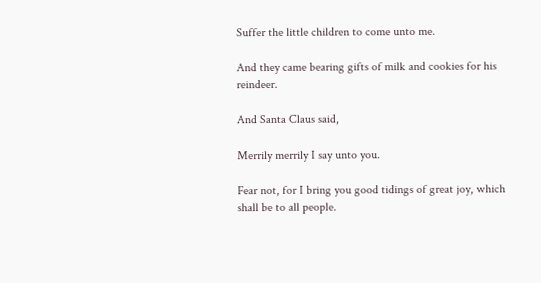Suffer the little children to come unto me.

And they came bearing gifts of milk and cookies for his reindeer.

And Santa Claus said,

Merrily merrily I say unto you.

Fear not, for I bring you good tidings of great joy, which shall be to all people.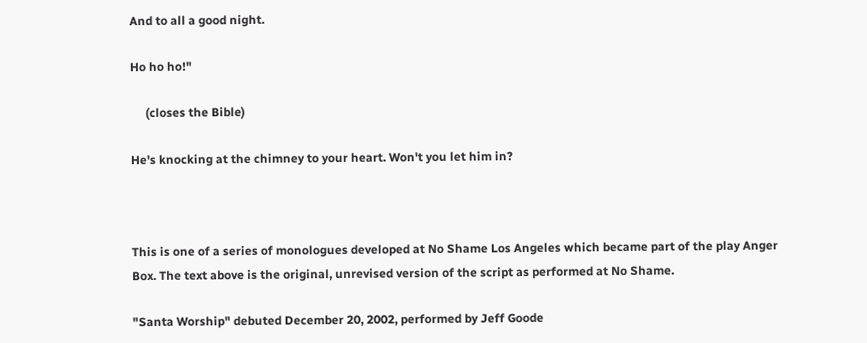And to all a good night.

Ho ho ho!"

     (closes the Bible)

He's knocking at the chimney to your heart. Won't you let him in?



This is one of a series of monologues developed at No Shame Los Angeles which became part of the play Anger Box. The text above is the original, unrevised version of the script as performed at No Shame.

"Santa Worship" debuted December 20, 2002, performed by Jeff Goode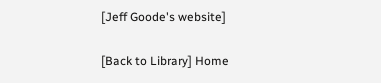[Jeff Goode's website]

[Back to Library] Home